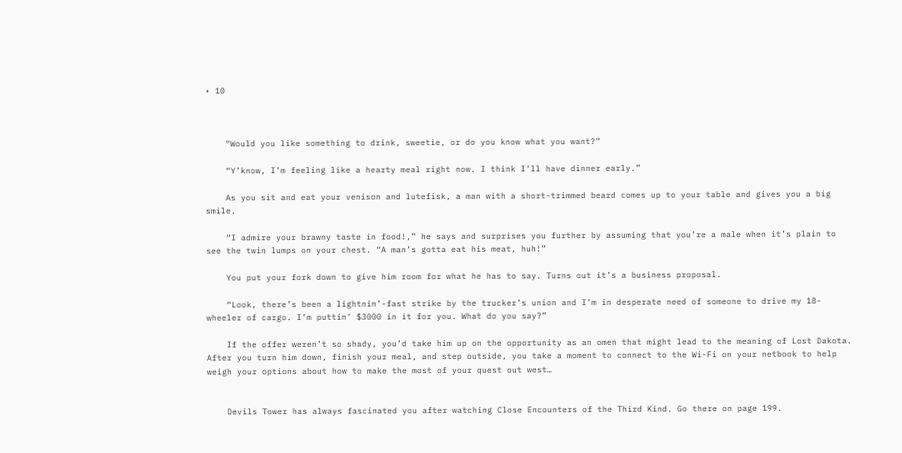• 10



    “Would you like something to drink, sweetie, or do you know what you want?”

    “Y’know, I’m feeling like a hearty meal right now. I think I’ll have dinner early.”

    As you sit and eat your venison and lutefisk, a man with a short-trimmed beard comes up to your table and gives you a big smile.

    “I admire your brawny taste in food!,” he says and surprises you further by assuming that you’re a male when it’s plain to see the twin lumps on your chest. “A man’s gotta eat his meat, huh!”

    You put your fork down to give him room for what he has to say. Turns out it’s a business proposal.

    “Look, there’s been a lightnin’-fast strike by the trucker’s union and I’m in desperate need of someone to drive my 18-wheeler of cargo. I’m puttin’ $3000 in it for you. What do you say?”

    If the offer weren’t so shady, you’d take him up on the opportunity as an omen that might lead to the meaning of Lost Dakota. After you turn him down, finish your meal, and step outside, you take a moment to connect to the Wi-Fi on your netbook to help weigh your options about how to make the most of your quest out west…


    Devils Tower has always fascinated you after watching Close Encounters of the Third Kind. Go there on page 199.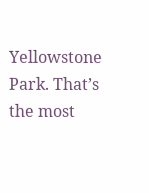Yellowstone Park. That’s the most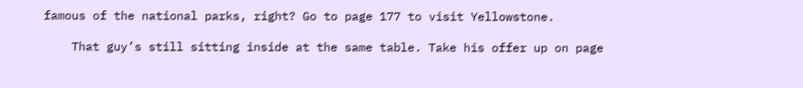famous of the national parks, right? Go to page 177 to visit Yellowstone.

    That guy’s still sitting inside at the same table. Take his offer up on page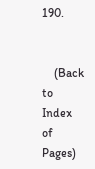190.


    (Back to Index of Pages)